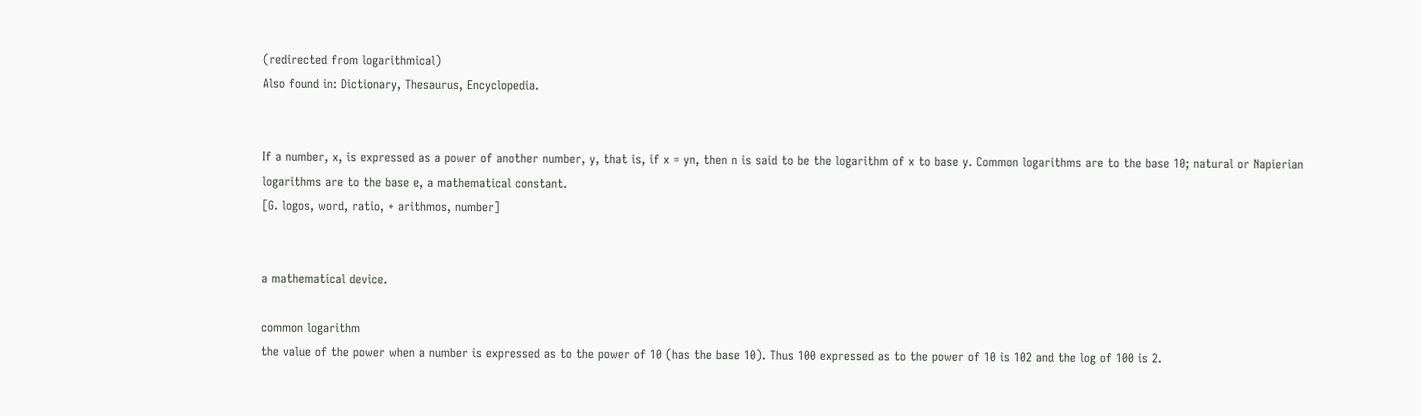(redirected from logarithmical)
Also found in: Dictionary, Thesaurus, Encyclopedia.


If a number, x, is expressed as a power of another number, y, that is, if x = yn, then n is said to be the logarithm of x to base y. Common logarithms are to the base 10; natural or Napierian logarithms are to the base e, a mathematical constant.
[G. logos, word, ratio, + arithmos, number]


a mathematical device.

common logarithm
the value of the power when a number is expressed as to the power of 10 (has the base 10). Thus 100 expressed as to the power of 10 is 102 and the log of 100 is 2.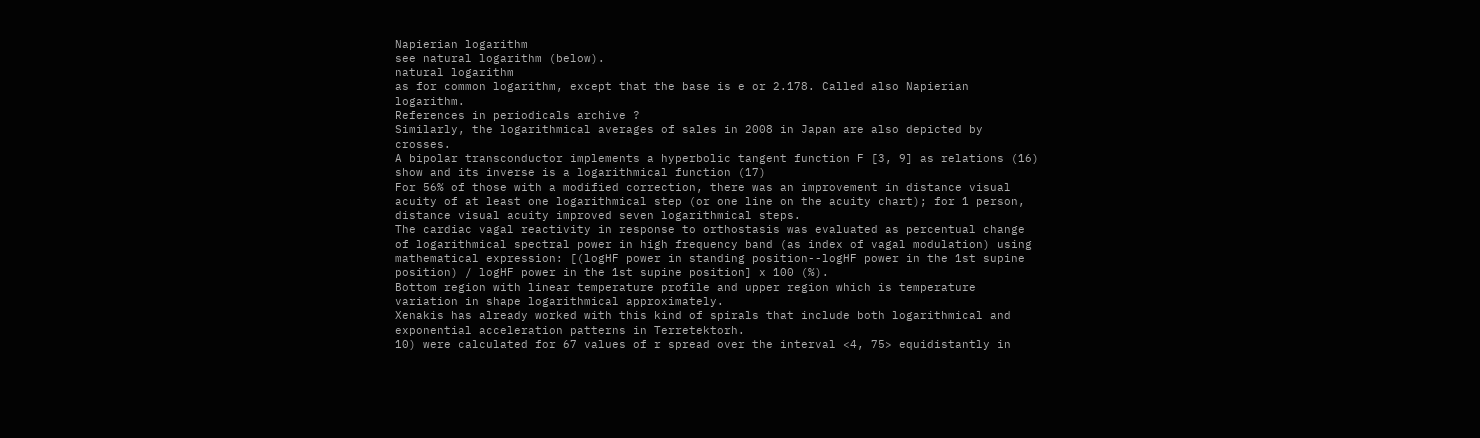Napierian logarithm
see natural logarithm (below).
natural logarithm
as for common logarithm, except that the base is e or 2.178. Called also Napierian logarithm.
References in periodicals archive ?
Similarly, the logarithmical averages of sales in 2008 in Japan are also depicted by crosses.
A bipolar transconductor implements a hyperbolic tangent function F [3, 9] as relations (16) show and its inverse is a logarithmical function (17)
For 56% of those with a modified correction, there was an improvement in distance visual acuity of at least one logarithmical step (or one line on the acuity chart); for 1 person, distance visual acuity improved seven logarithmical steps.
The cardiac vagal reactivity in response to orthostasis was evaluated as percentual change of logarithmical spectral power in high frequency band (as index of vagal modulation) using mathematical expression: [(logHF power in standing position--logHF power in the 1st supine position) / logHF power in the 1st supine position] x 100 (%).
Bottom region with linear temperature profile and upper region which is temperature variation in shape logarithmical approximately.
Xenakis has already worked with this kind of spirals that include both logarithmical and exponential acceleration patterns in Terretektorh.
10) were calculated for 67 values of r spread over the interval <4, 75> equidistantly in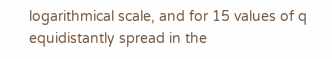logarithmical scale, and for 15 values of q equidistantly spread in the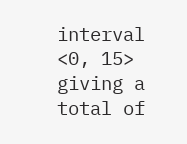interval <0, 15> giving a total of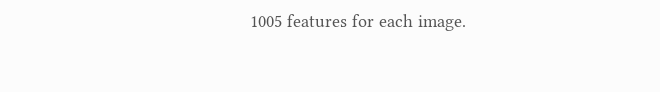1005 features for each image.